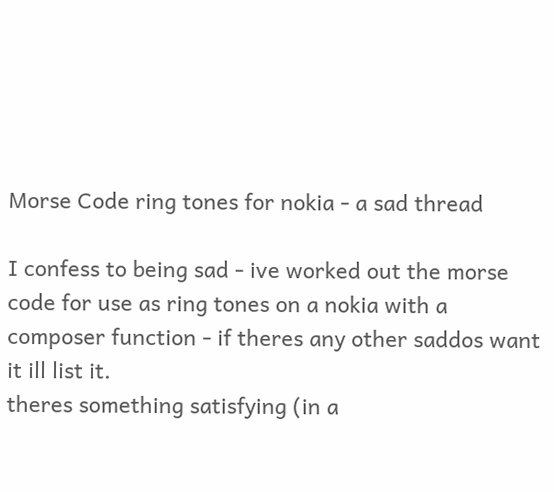Morse Code ring tones for nokia - a sad thread

I confess to being sad - ive worked out the morse code for use as ring tones on a nokia with a composer function - if theres any other saddos want it ill list it.
theres something satisfying (in a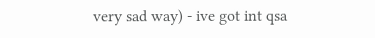very sad way) - ive got int qsa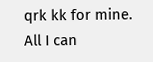qrk kk for mine.
All I can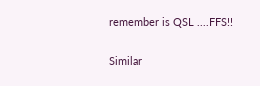remember is QSL ....FFS!!

Similar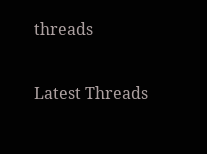threads

Latest Threads